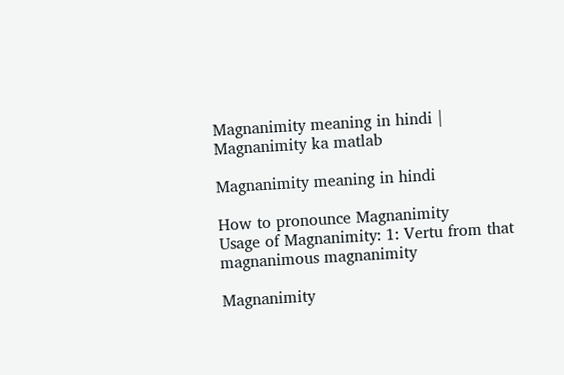Magnanimity meaning in hindi | Magnanimity ka matlab

Magnanimity meaning in hindi

How to pronounce Magnanimity
Usage of Magnanimity: 1: Vertu from that magnanimous magnanimity

Magnanimity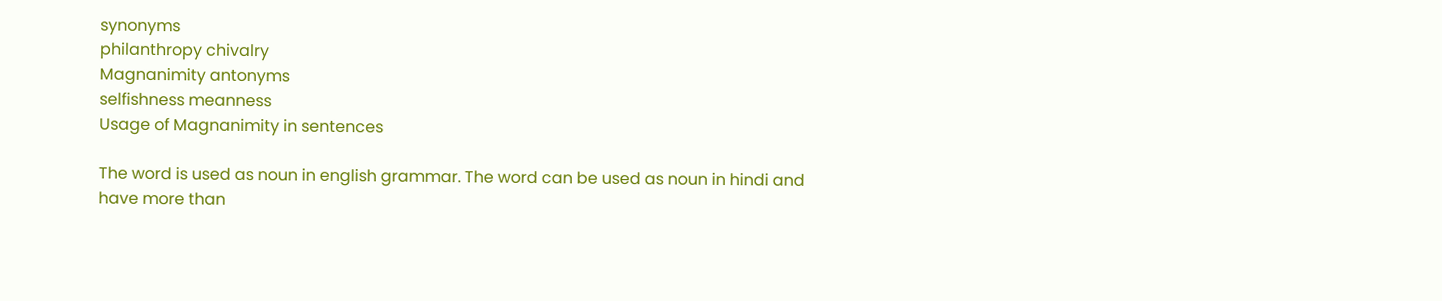synonyms
philanthropy chivalry
Magnanimity antonyms
selfishness meanness
Usage of Magnanimity in sentences

The word is used as noun in english grammar. The word can be used as noun in hindi and have more than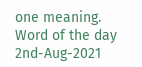one meaning.
Word of the day 2nd-Aug-2021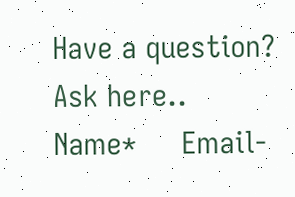Have a question? Ask here..
Name*     Email-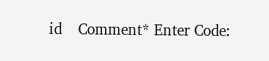id    Comment* Enter Code: